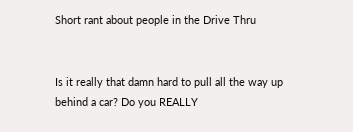Short rant about people in the Drive Thru


Is it really that damn hard to pull all the way up behind a car? Do you REALLY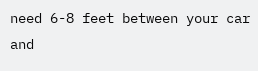need 6-8 feet between your car and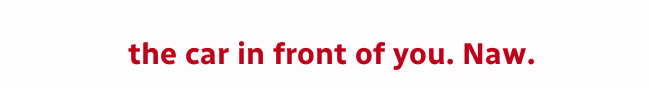the car in front of you. Naw.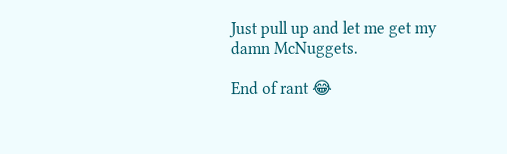Just pull up and let me get my damn McNuggets.

End of rant 😂